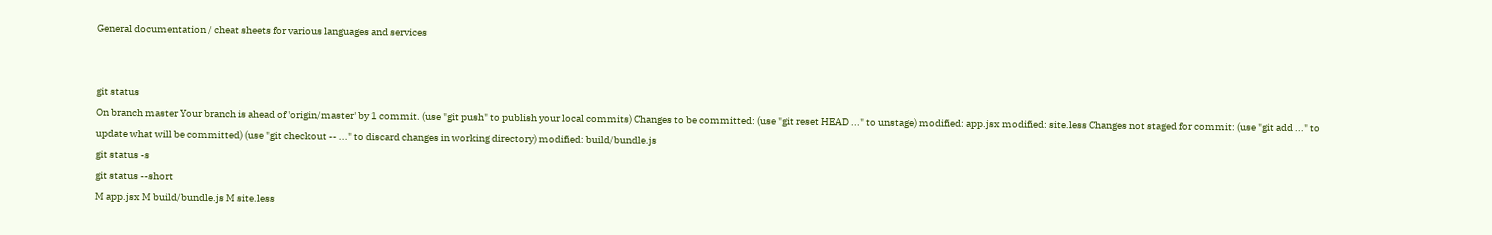General documentation / cheat sheets for various languages and services


git status
On branch master Your branch is ahead of 'origin/master' by 1 commit. (use "git push" to publish your local commits) Changes to be committed: (use "git reset HEAD ..." to unstage) modified: app.jsx modified: site.less Changes not staged for commit: (use "git add ..." to update what will be committed) (use "git checkout -- ..." to discard changes in working directory) modified: build/bundle.js
git status -s
git status --short
M app.jsx M build/bundle.js M site.less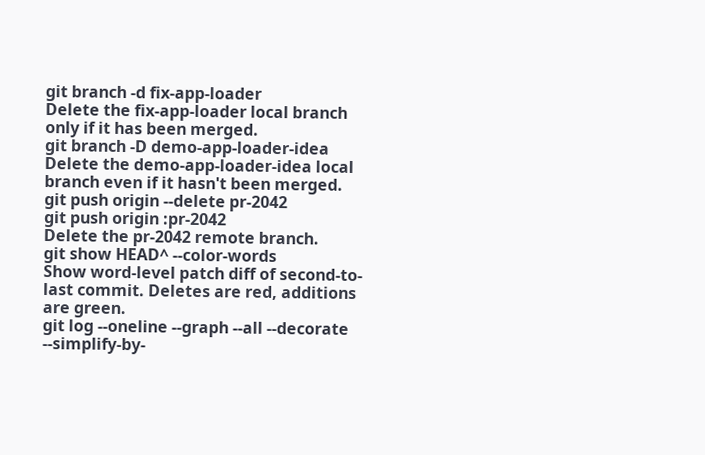git branch -d fix-app-loader
Delete the fix-app-loader local branch only if it has been merged.
git branch -D demo-app-loader-idea
Delete the demo-app-loader-idea local branch even if it hasn't been merged.
git push origin --delete pr-2042
git push origin :pr-2042
Delete the pr-2042 remote branch.
git show HEAD^ --color-words
Show word-level patch diff of second-to-last commit. Deletes are red, additions are green.
git log --oneline --graph --all --decorate --simplify-by-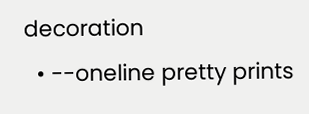decoration
  • --oneline pretty prints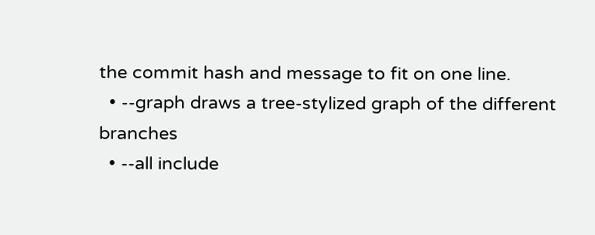the commit hash and message to fit on one line.
  • --graph draws a tree-stylized graph of the different branches
  • --all include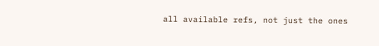all available refs, not just the ones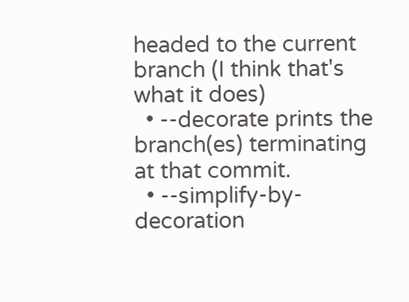headed to the current branch (I think that's what it does)
  • --decorate prints the branch(es) terminating at that commit.
  • --simplify-by-decoration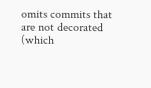omits commits that are not decorated (which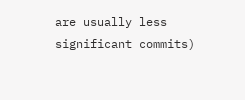are usually less significant commits)